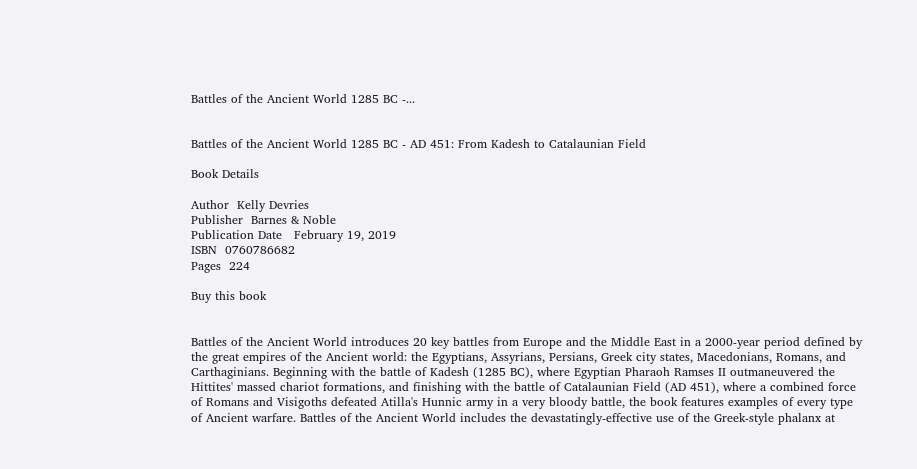Battles of the Ancient World 1285 BC -...


Battles of the Ancient World 1285 BC - AD 451: From Kadesh to Catalaunian Field

Book Details

Author  Kelly Devries
Publisher  Barnes & Noble
Publication Date   February 19, 2019
ISBN  0760786682
Pages  224

Buy this book


Battles of the Ancient World introduces 20 key battles from Europe and the Middle East in a 2000-year period defined by the great empires of the Ancient world: the Egyptians, Assyrians, Persians, Greek city states, Macedonians, Romans, and Carthaginians. Beginning with the battle of Kadesh (1285 BC), where Egyptian Pharaoh Ramses II outmaneuvered the Hittites' massed chariot formations, and finishing with the battle of Catalaunian Field (AD 451), where a combined force of Romans and Visigoths defeated Atilla's Hunnic army in a very bloody battle, the book features examples of every type of Ancient warfare. Battles of the Ancient World includes the devastatingly-effective use of the Greek-style phalanx at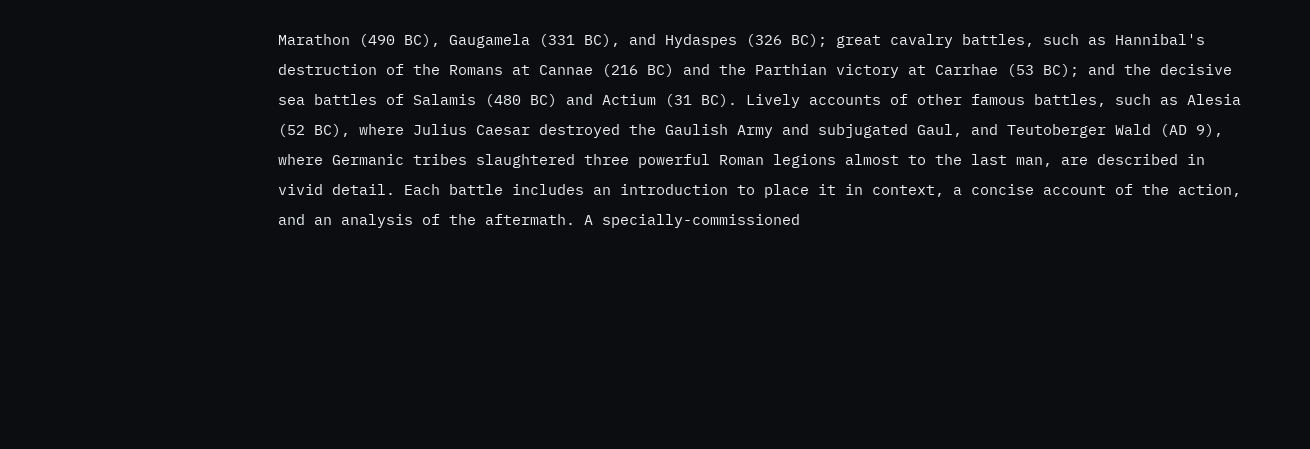Marathon (490 BC), Gaugamela (331 BC), and Hydaspes (326 BC); great cavalry battles, such as Hannibal's destruction of the Romans at Cannae (216 BC) and the Parthian victory at Carrhae (53 BC); and the decisive sea battles of Salamis (480 BC) and Actium (31 BC). Lively accounts of other famous battles, such as Alesia (52 BC), where Julius Caesar destroyed the Gaulish Army and subjugated Gaul, and Teutoberger Wald (AD 9), where Germanic tribes slaughtered three powerful Roman legions almost to the last man, are described in vivid detail. Each battle includes an introduction to place it in context, a concise account of the action, and an analysis of the aftermath. A specially-commissioned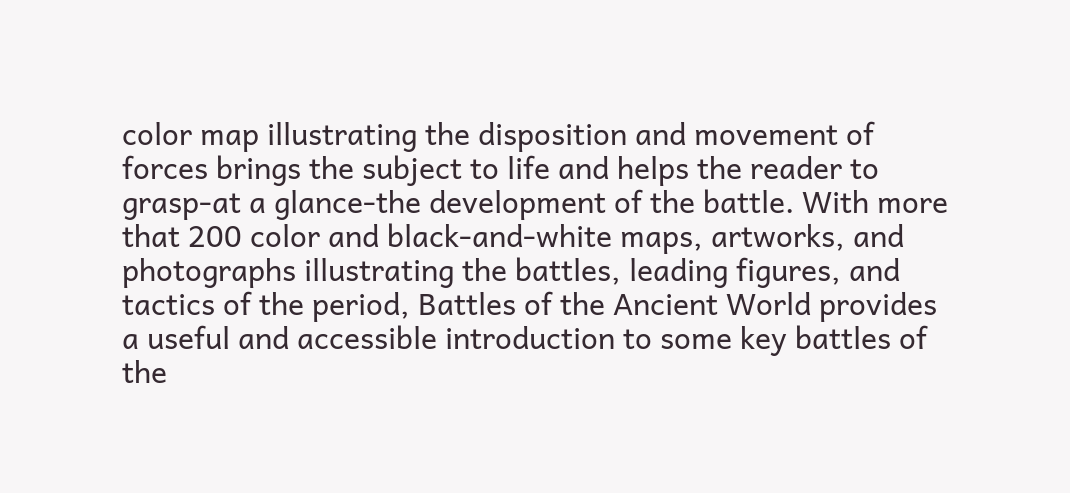color map illustrating the disposition and movement of forces brings the subject to life and helps the reader to grasp-at a glance-the development of the battle. With more that 200 color and black-and-white maps, artworks, and photographs illustrating the battles, leading figures, and tactics of the period, Battles of the Ancient World provides a useful and accessible introduction to some key battles of the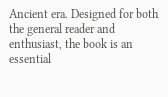Ancient era. Designed for both the general reader and enthusiast, the book is an essential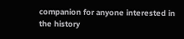companion for anyone interested in the history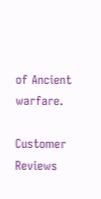of Ancient warfare.

Customer Reviews